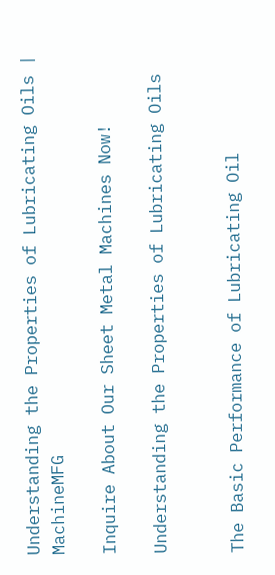Understanding the Properties of Lubricating Oils | MachineMFG

Inquire About Our Sheet Metal Machines Now!

Understanding the Properties of Lubricating Oils


The Basic Performance of Lubricating Oil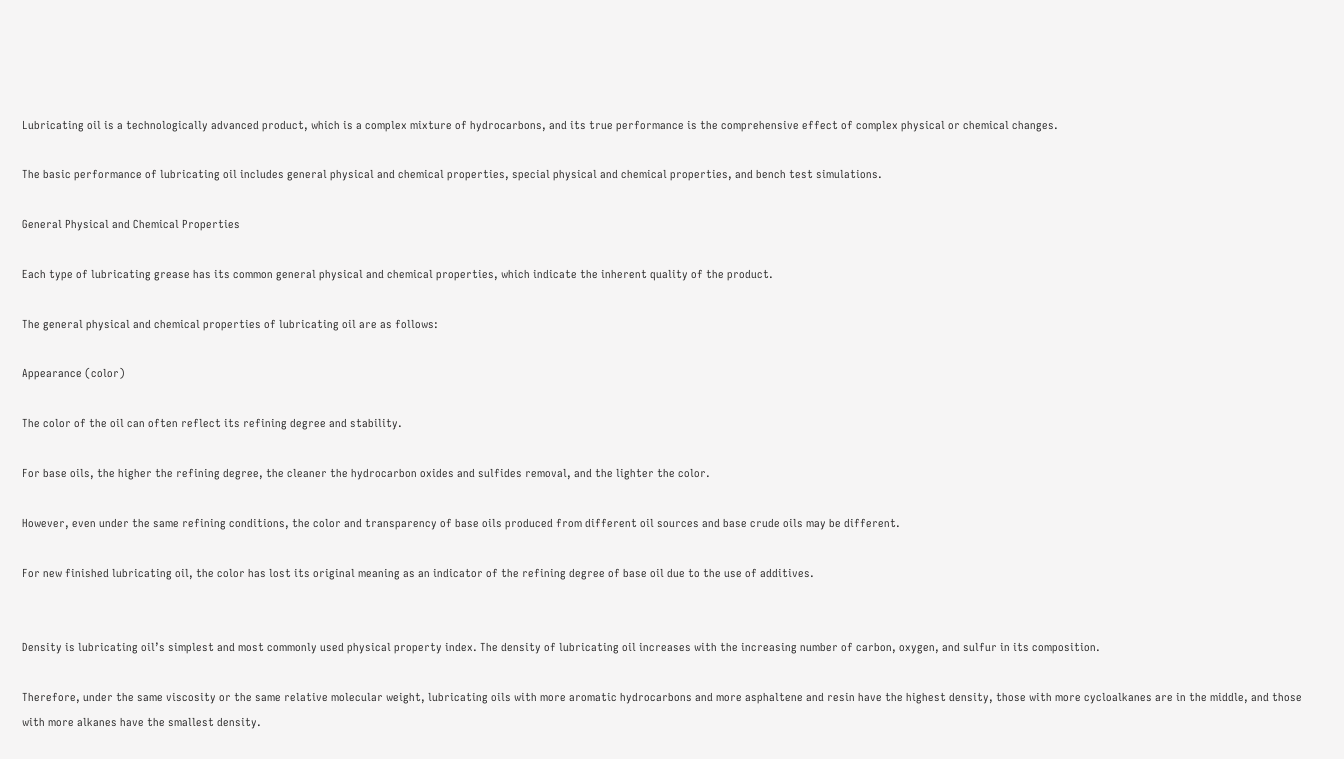Lubricating oil is a technologically advanced product, which is a complex mixture of hydrocarbons, and its true performance is the comprehensive effect of complex physical or chemical changes.

The basic performance of lubricating oil includes general physical and chemical properties, special physical and chemical properties, and bench test simulations.

General Physical and Chemical Properties

Each type of lubricating grease has its common general physical and chemical properties, which indicate the inherent quality of the product.

The general physical and chemical properties of lubricating oil are as follows:

Appearance (color)

The color of the oil can often reflect its refining degree and stability.

For base oils, the higher the refining degree, the cleaner the hydrocarbon oxides and sulfides removal, and the lighter the color.

However, even under the same refining conditions, the color and transparency of base oils produced from different oil sources and base crude oils may be different.

For new finished lubricating oil, the color has lost its original meaning as an indicator of the refining degree of base oil due to the use of additives.


Density is lubricating oil’s simplest and most commonly used physical property index. The density of lubricating oil increases with the increasing number of carbon, oxygen, and sulfur in its composition.

Therefore, under the same viscosity or the same relative molecular weight, lubricating oils with more aromatic hydrocarbons and more asphaltene and resin have the highest density, those with more cycloalkanes are in the middle, and those with more alkanes have the smallest density.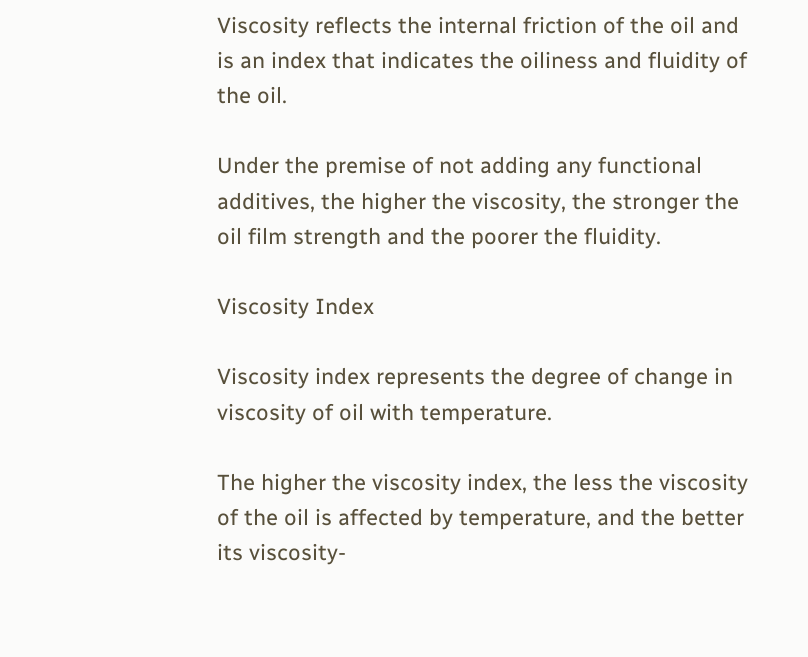Viscosity reflects the internal friction of the oil and is an index that indicates the oiliness and fluidity of the oil.

Under the premise of not adding any functional additives, the higher the viscosity, the stronger the oil film strength and the poorer the fluidity.

Viscosity Index

Viscosity index represents the degree of change in viscosity of oil with temperature.

The higher the viscosity index, the less the viscosity of the oil is affected by temperature, and the better its viscosity-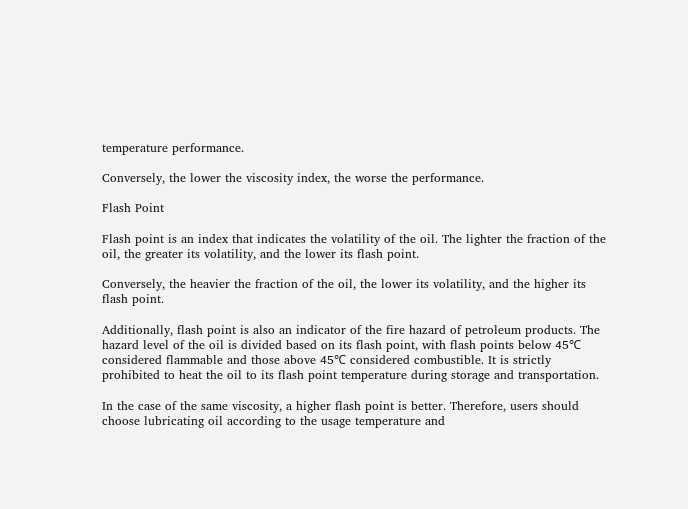temperature performance.

Conversely, the lower the viscosity index, the worse the performance.

Flash Point

Flash point is an index that indicates the volatility of the oil. The lighter the fraction of the oil, the greater its volatility, and the lower its flash point.

Conversely, the heavier the fraction of the oil, the lower its volatility, and the higher its flash point.

Additionally, flash point is also an indicator of the fire hazard of petroleum products. The hazard level of the oil is divided based on its flash point, with flash points below 45℃ considered flammable and those above 45℃ considered combustible. It is strictly prohibited to heat the oil to its flash point temperature during storage and transportation.

In the case of the same viscosity, a higher flash point is better. Therefore, users should choose lubricating oil according to the usage temperature and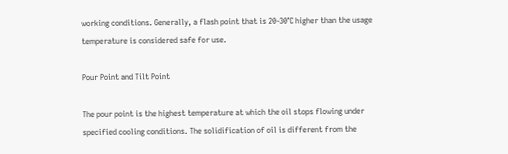working conditions. Generally, a flash point that is 20-30℃ higher than the usage temperature is considered safe for use.

Pour Point and Tilt Point

The pour point is the highest temperature at which the oil stops flowing under specified cooling conditions. The solidification of oil is different from the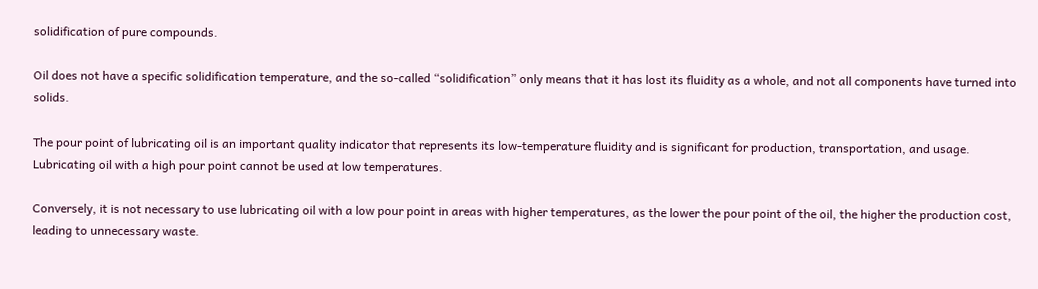solidification of pure compounds.

Oil does not have a specific solidification temperature, and the so-called “solidification” only means that it has lost its fluidity as a whole, and not all components have turned into solids.

The pour point of lubricating oil is an important quality indicator that represents its low-temperature fluidity and is significant for production, transportation, and usage. Lubricating oil with a high pour point cannot be used at low temperatures.

Conversely, it is not necessary to use lubricating oil with a low pour point in areas with higher temperatures, as the lower the pour point of the oil, the higher the production cost, leading to unnecessary waste.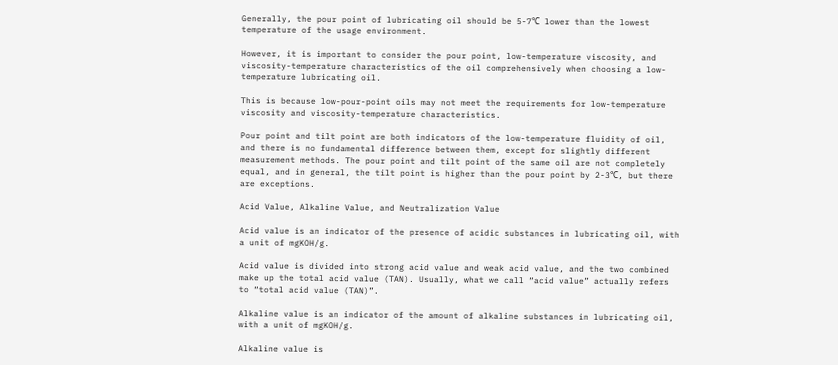Generally, the pour point of lubricating oil should be 5-7℃ lower than the lowest temperature of the usage environment.

However, it is important to consider the pour point, low-temperature viscosity, and viscosity-temperature characteristics of the oil comprehensively when choosing a low-temperature lubricating oil.

This is because low-pour-point oils may not meet the requirements for low-temperature viscosity and viscosity-temperature characteristics.

Pour point and tilt point are both indicators of the low-temperature fluidity of oil, and there is no fundamental difference between them, except for slightly different measurement methods. The pour point and tilt point of the same oil are not completely equal, and in general, the tilt point is higher than the pour point by 2-3℃, but there are exceptions.

Acid Value, Alkaline Value, and Neutralization Value

Acid value is an indicator of the presence of acidic substances in lubricating oil, with a unit of mgKOH/g.

Acid value is divided into strong acid value and weak acid value, and the two combined make up the total acid value (TAN). Usually, what we call “acid value” actually refers to “total acid value (TAN)”.

Alkaline value is an indicator of the amount of alkaline substances in lubricating oil, with a unit of mgKOH/g.

Alkaline value is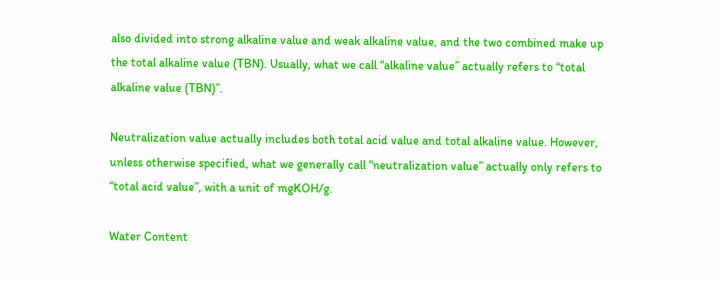also divided into strong alkaline value and weak alkaline value, and the two combined make up the total alkaline value (TBN). Usually, what we call “alkaline value” actually refers to “total alkaline value (TBN)”.

Neutralization value actually includes both total acid value and total alkaline value. However, unless otherwise specified, what we generally call “neutralization value” actually only refers to “total acid value”, with a unit of mgKOH/g.

Water Content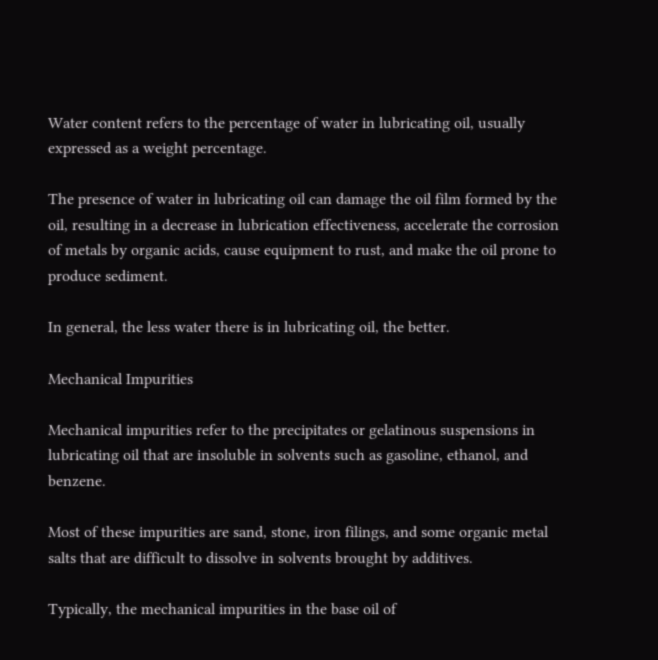Water content refers to the percentage of water in lubricating oil, usually expressed as a weight percentage.

The presence of water in lubricating oil can damage the oil film formed by the oil, resulting in a decrease in lubrication effectiveness, accelerate the corrosion of metals by organic acids, cause equipment to rust, and make the oil prone to produce sediment.

In general, the less water there is in lubricating oil, the better.

Mechanical Impurities

Mechanical impurities refer to the precipitates or gelatinous suspensions in lubricating oil that are insoluble in solvents such as gasoline, ethanol, and benzene.

Most of these impurities are sand, stone, iron filings, and some organic metal salts that are difficult to dissolve in solvents brought by additives.

Typically, the mechanical impurities in the base oil of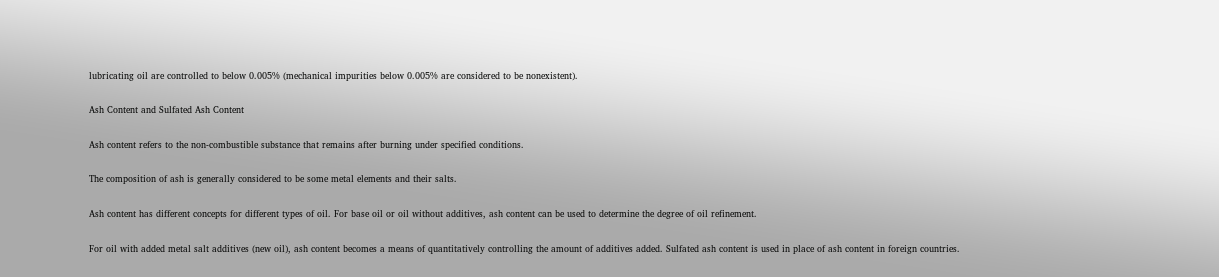lubricating oil are controlled to below 0.005% (mechanical impurities below 0.005% are considered to be nonexistent).

Ash Content and Sulfated Ash Content

Ash content refers to the non-combustible substance that remains after burning under specified conditions.

The composition of ash is generally considered to be some metal elements and their salts.

Ash content has different concepts for different types of oil. For base oil or oil without additives, ash content can be used to determine the degree of oil refinement.

For oil with added metal salt additives (new oil), ash content becomes a means of quantitatively controlling the amount of additives added. Sulfated ash content is used in place of ash content in foreign countries.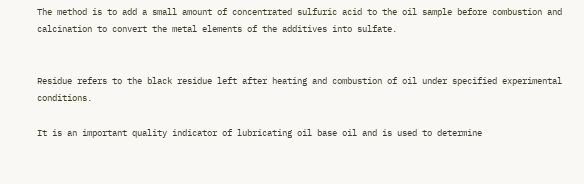The method is to add a small amount of concentrated sulfuric acid to the oil sample before combustion and calcination to convert the metal elements of the additives into sulfate.


Residue refers to the black residue left after heating and combustion of oil under specified experimental conditions.

It is an important quality indicator of lubricating oil base oil and is used to determine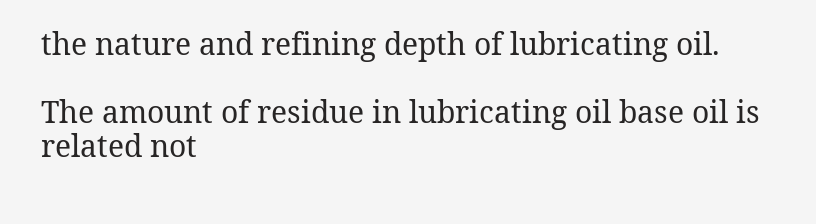the nature and refining depth of lubricating oil.

The amount of residue in lubricating oil base oil is related not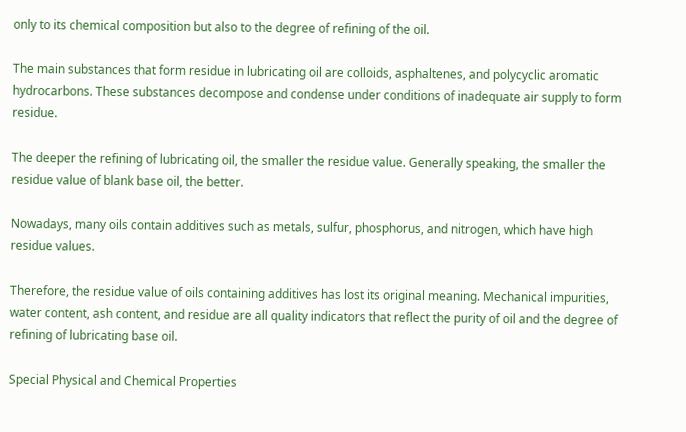only to its chemical composition but also to the degree of refining of the oil.

The main substances that form residue in lubricating oil are colloids, asphaltenes, and polycyclic aromatic hydrocarbons. These substances decompose and condense under conditions of inadequate air supply to form residue.

The deeper the refining of lubricating oil, the smaller the residue value. Generally speaking, the smaller the residue value of blank base oil, the better.

Nowadays, many oils contain additives such as metals, sulfur, phosphorus, and nitrogen, which have high residue values.

Therefore, the residue value of oils containing additives has lost its original meaning. Mechanical impurities, water content, ash content, and residue are all quality indicators that reflect the purity of oil and the degree of refining of lubricating base oil.

Special Physical and Chemical Properties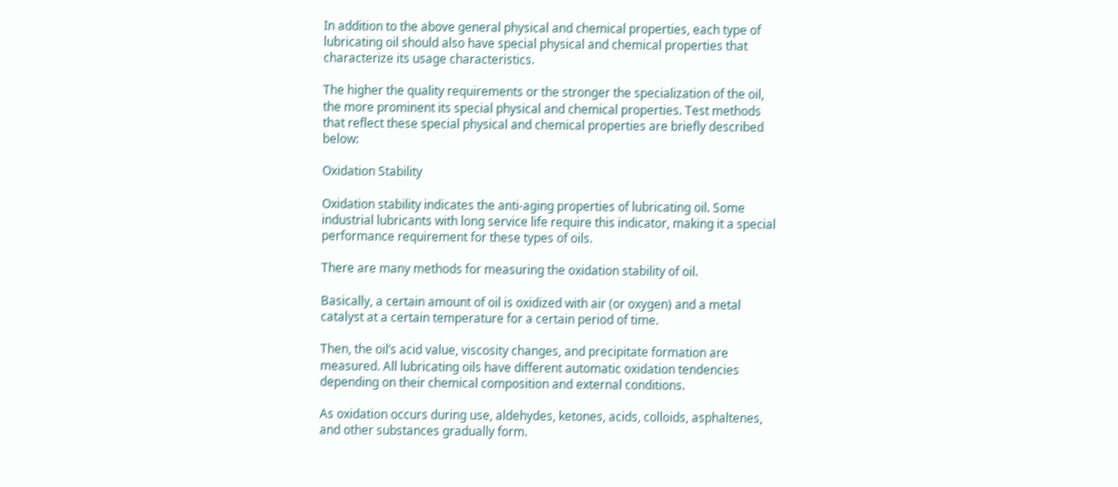In addition to the above general physical and chemical properties, each type of lubricating oil should also have special physical and chemical properties that characterize its usage characteristics.

The higher the quality requirements or the stronger the specialization of the oil, the more prominent its special physical and chemical properties. Test methods that reflect these special physical and chemical properties are briefly described below:

Oxidation Stability

Oxidation stability indicates the anti-aging properties of lubricating oil. Some industrial lubricants with long service life require this indicator, making it a special performance requirement for these types of oils.

There are many methods for measuring the oxidation stability of oil.

Basically, a certain amount of oil is oxidized with air (or oxygen) and a metal catalyst at a certain temperature for a certain period of time.

Then, the oil’s acid value, viscosity changes, and precipitate formation are measured. All lubricating oils have different automatic oxidation tendencies depending on their chemical composition and external conditions.

As oxidation occurs during use, aldehydes, ketones, acids, colloids, asphaltenes, and other substances gradually form.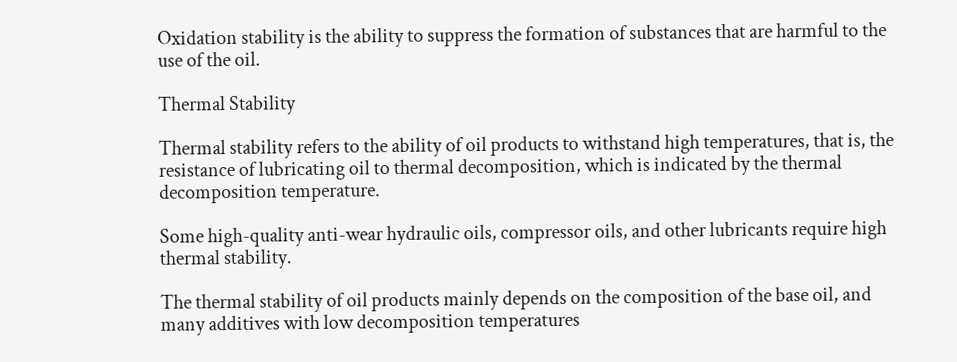Oxidation stability is the ability to suppress the formation of substances that are harmful to the use of the oil.

Thermal Stability

Thermal stability refers to the ability of oil products to withstand high temperatures, that is, the resistance of lubricating oil to thermal decomposition, which is indicated by the thermal decomposition temperature.

Some high-quality anti-wear hydraulic oils, compressor oils, and other lubricants require high thermal stability.

The thermal stability of oil products mainly depends on the composition of the base oil, and many additives with low decomposition temperatures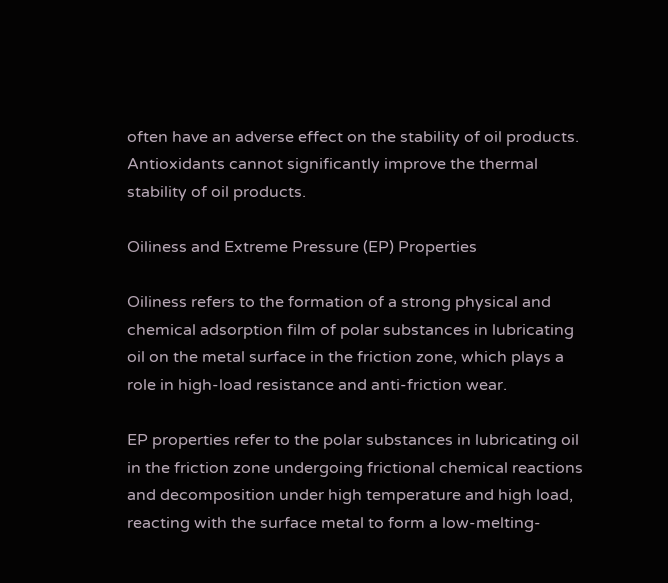often have an adverse effect on the stability of oil products. Antioxidants cannot significantly improve the thermal stability of oil products.

Oiliness and Extreme Pressure (EP) Properties

Oiliness refers to the formation of a strong physical and chemical adsorption film of polar substances in lubricating oil on the metal surface in the friction zone, which plays a role in high-load resistance and anti-friction wear.

EP properties refer to the polar substances in lubricating oil in the friction zone undergoing frictional chemical reactions and decomposition under high temperature and high load, reacting with the surface metal to form a low-melting-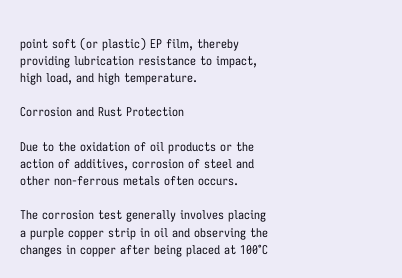point soft (or plastic) EP film, thereby providing lubrication resistance to impact, high load, and high temperature.

Corrosion and Rust Protection

Due to the oxidation of oil products or the action of additives, corrosion of steel and other non-ferrous metals often occurs.

The corrosion test generally involves placing a purple copper strip in oil and observing the changes in copper after being placed at 100°C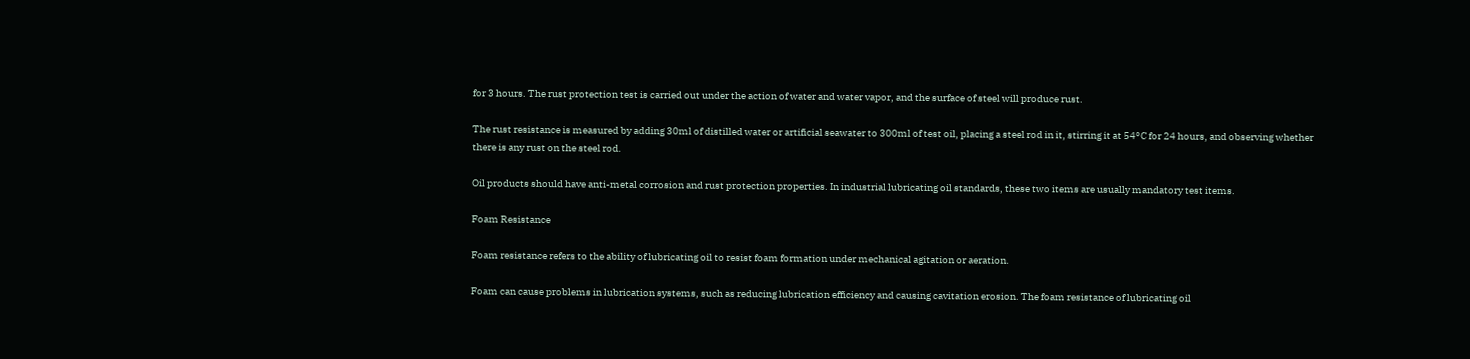for 3 hours. The rust protection test is carried out under the action of water and water vapor, and the surface of steel will produce rust.

The rust resistance is measured by adding 30ml of distilled water or artificial seawater to 300ml of test oil, placing a steel rod in it, stirring it at 54°C for 24 hours, and observing whether there is any rust on the steel rod.

Oil products should have anti-metal corrosion and rust protection properties. In industrial lubricating oil standards, these two items are usually mandatory test items.

Foam Resistance

Foam resistance refers to the ability of lubricating oil to resist foam formation under mechanical agitation or aeration.

Foam can cause problems in lubrication systems, such as reducing lubrication efficiency and causing cavitation erosion. The foam resistance of lubricating oil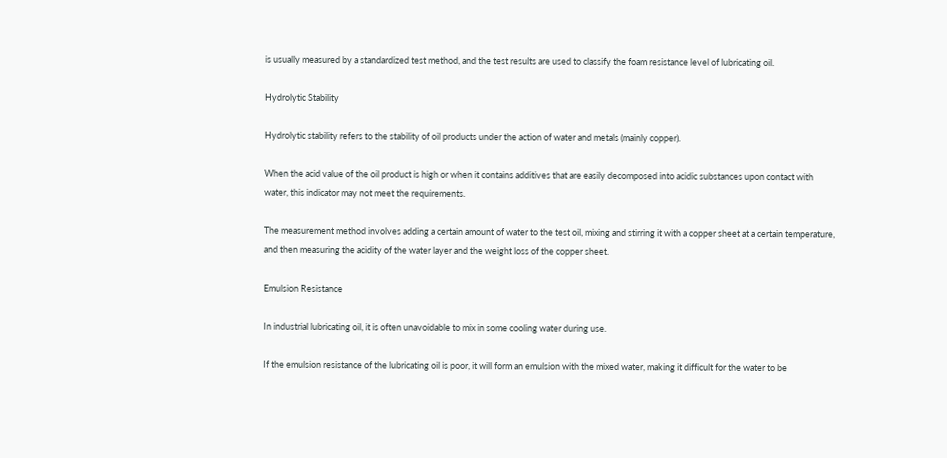is usually measured by a standardized test method, and the test results are used to classify the foam resistance level of lubricating oil.

Hydrolytic Stability

Hydrolytic stability refers to the stability of oil products under the action of water and metals (mainly copper).

When the acid value of the oil product is high or when it contains additives that are easily decomposed into acidic substances upon contact with water, this indicator may not meet the requirements.

The measurement method involves adding a certain amount of water to the test oil, mixing and stirring it with a copper sheet at a certain temperature, and then measuring the acidity of the water layer and the weight loss of the copper sheet.

Emulsion Resistance

In industrial lubricating oil, it is often unavoidable to mix in some cooling water during use.

If the emulsion resistance of the lubricating oil is poor, it will form an emulsion with the mixed water, making it difficult for the water to be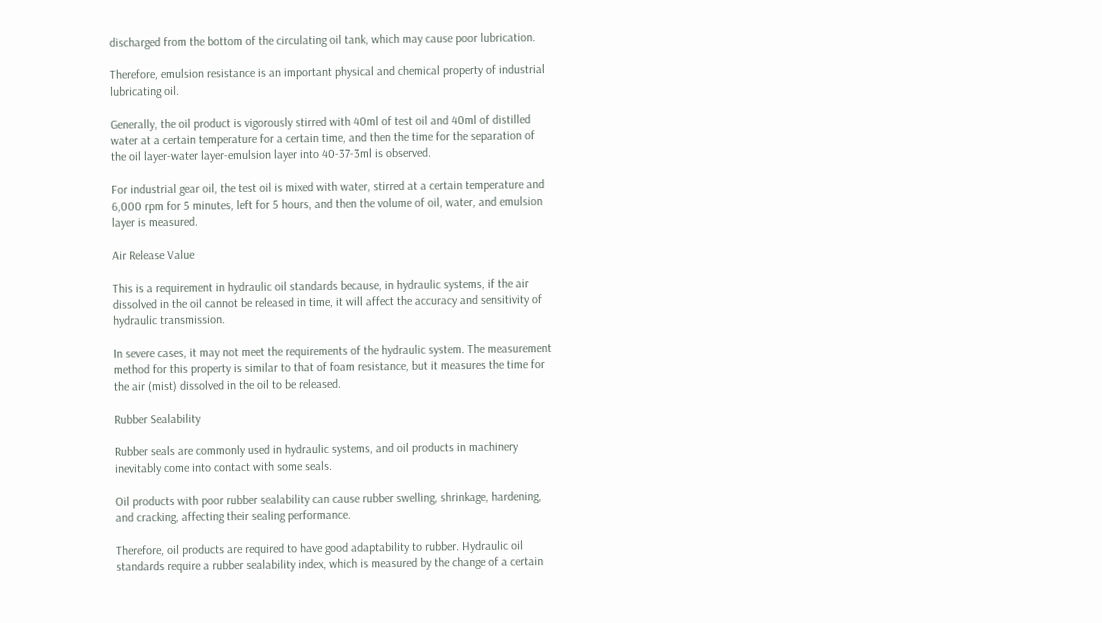discharged from the bottom of the circulating oil tank, which may cause poor lubrication.

Therefore, emulsion resistance is an important physical and chemical property of industrial lubricating oil.

Generally, the oil product is vigorously stirred with 40ml of test oil and 40ml of distilled water at a certain temperature for a certain time, and then the time for the separation of the oil layer-water layer-emulsion layer into 40-37-3ml is observed.

For industrial gear oil, the test oil is mixed with water, stirred at a certain temperature and 6,000 rpm for 5 minutes, left for 5 hours, and then the volume of oil, water, and emulsion layer is measured.

Air Release Value

This is a requirement in hydraulic oil standards because, in hydraulic systems, if the air dissolved in the oil cannot be released in time, it will affect the accuracy and sensitivity of hydraulic transmission.

In severe cases, it may not meet the requirements of the hydraulic system. The measurement method for this property is similar to that of foam resistance, but it measures the time for the air (mist) dissolved in the oil to be released.

Rubber Sealability

Rubber seals are commonly used in hydraulic systems, and oil products in machinery inevitably come into contact with some seals.

Oil products with poor rubber sealability can cause rubber swelling, shrinkage, hardening, and cracking, affecting their sealing performance.

Therefore, oil products are required to have good adaptability to rubber. Hydraulic oil standards require a rubber sealability index, which is measured by the change of a certain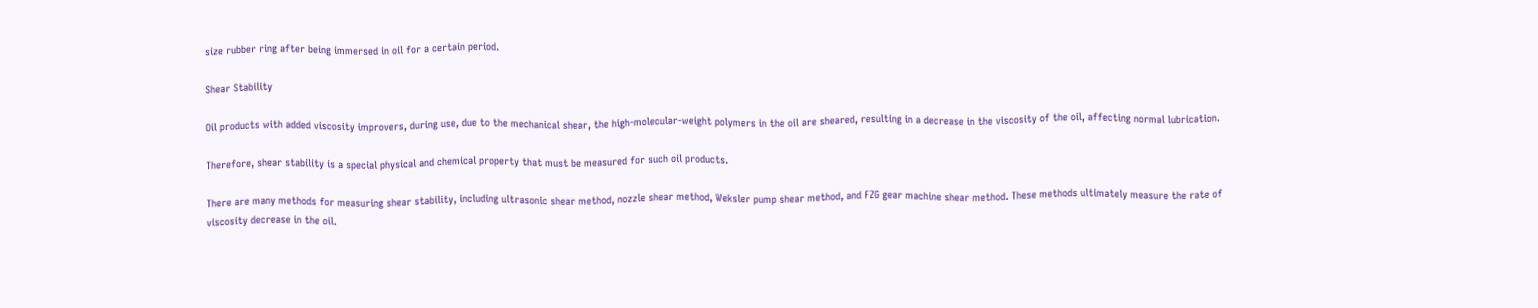size rubber ring after being immersed in oil for a certain period.

Shear Stability

Oil products with added viscosity improvers, during use, due to the mechanical shear, the high-molecular-weight polymers in the oil are sheared, resulting in a decrease in the viscosity of the oil, affecting normal lubrication.

Therefore, shear stability is a special physical and chemical property that must be measured for such oil products.

There are many methods for measuring shear stability, including ultrasonic shear method, nozzle shear method, Weksler pump shear method, and FZG gear machine shear method. These methods ultimately measure the rate of viscosity decrease in the oil.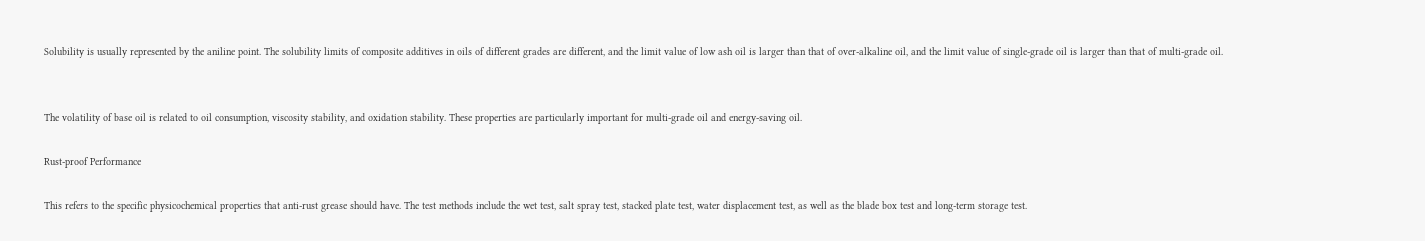Solubility is usually represented by the aniline point. The solubility limits of composite additives in oils of different grades are different, and the limit value of low ash oil is larger than that of over-alkaline oil, and the limit value of single-grade oil is larger than that of multi-grade oil.


The volatility of base oil is related to oil consumption, viscosity stability, and oxidation stability. These properties are particularly important for multi-grade oil and energy-saving oil.

Rust-proof Performance

This refers to the specific physicochemical properties that anti-rust grease should have. The test methods include the wet test, salt spray test, stacked plate test, water displacement test, as well as the blade box test and long-term storage test.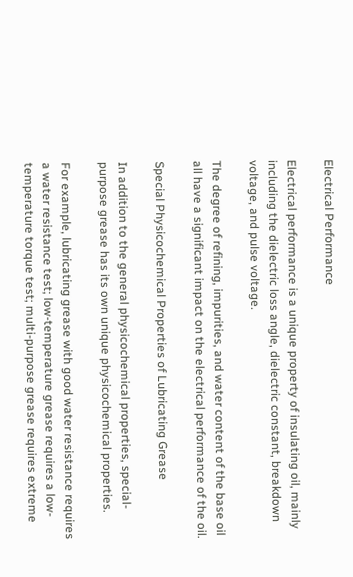Electrical Performance

Electrical performance is a unique property of insulating oil, mainly including the dielectric loss angle, dielectric constant, breakdown voltage, and pulse voltage.

The degree of refining, impurities, and water content of the base oil all have a significant impact on the electrical performance of the oil.

Special Physicochemical Properties of Lubricating Grease

In addition to the general physicochemical properties, special-purpose grease has its own unique physicochemical properties.

For example, lubricating grease with good water resistance requires a water resistance test; low-temperature grease requires a low-temperature torque test; multi-purpose grease requires extreme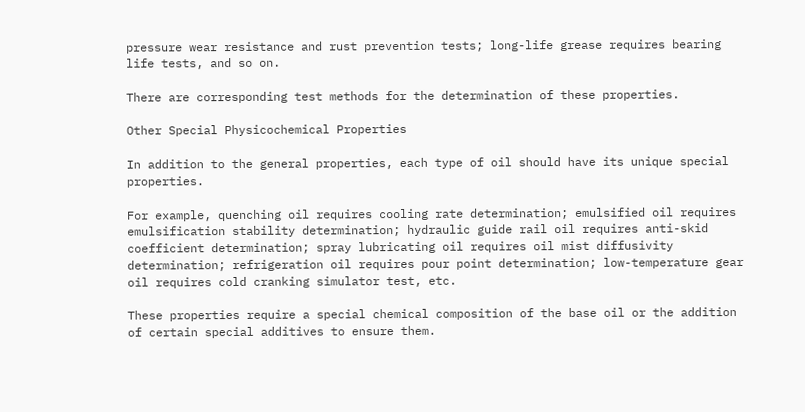pressure wear resistance and rust prevention tests; long-life grease requires bearing life tests, and so on.

There are corresponding test methods for the determination of these properties.

Other Special Physicochemical Properties

In addition to the general properties, each type of oil should have its unique special properties.

For example, quenching oil requires cooling rate determination; emulsified oil requires emulsification stability determination; hydraulic guide rail oil requires anti-skid coefficient determination; spray lubricating oil requires oil mist diffusivity determination; refrigeration oil requires pour point determination; low-temperature gear oil requires cold cranking simulator test, etc.

These properties require a special chemical composition of the base oil or the addition of certain special additives to ensure them.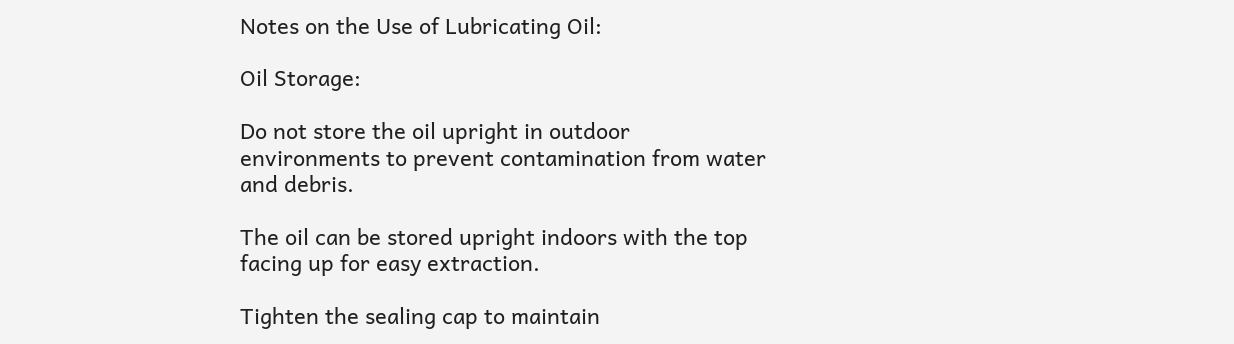Notes on the Use of Lubricating Oil:

Oil Storage:

Do not store the oil upright in outdoor environments to prevent contamination from water and debris.

The oil can be stored upright indoors with the top facing up for easy extraction.

Tighten the sealing cap to maintain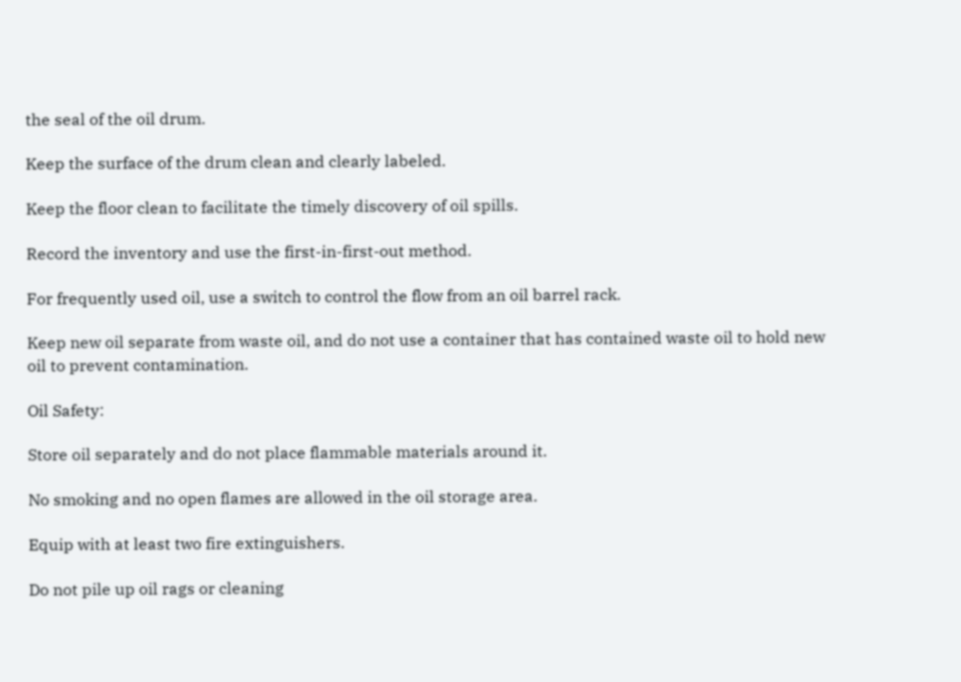the seal of the oil drum.

Keep the surface of the drum clean and clearly labeled.

Keep the floor clean to facilitate the timely discovery of oil spills.

Record the inventory and use the first-in-first-out method.

For frequently used oil, use a switch to control the flow from an oil barrel rack.

Keep new oil separate from waste oil, and do not use a container that has contained waste oil to hold new oil to prevent contamination.

Oil Safety:

Store oil separately and do not place flammable materials around it.

No smoking and no open flames are allowed in the oil storage area.

Equip with at least two fire extinguishers.

Do not pile up oil rags or cleaning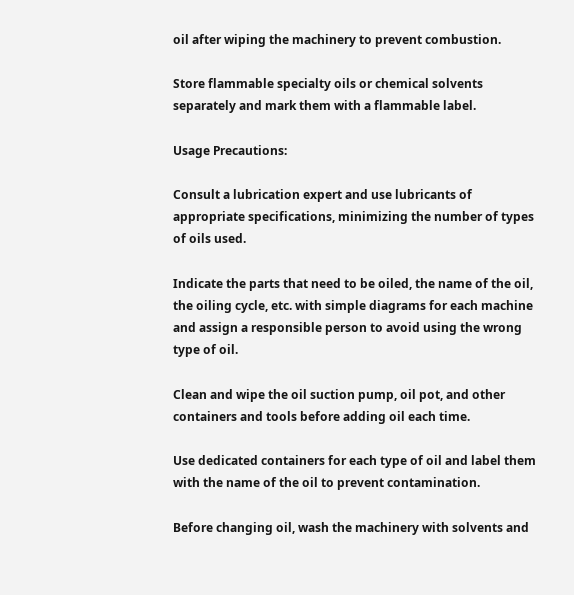oil after wiping the machinery to prevent combustion.

Store flammable specialty oils or chemical solvents separately and mark them with a flammable label.

Usage Precautions:

Consult a lubrication expert and use lubricants of appropriate specifications, minimizing the number of types of oils used.

Indicate the parts that need to be oiled, the name of the oil, the oiling cycle, etc. with simple diagrams for each machine and assign a responsible person to avoid using the wrong type of oil.

Clean and wipe the oil suction pump, oil pot, and other containers and tools before adding oil each time.

Use dedicated containers for each type of oil and label them with the name of the oil to prevent contamination.

Before changing oil, wash the machinery with solvents and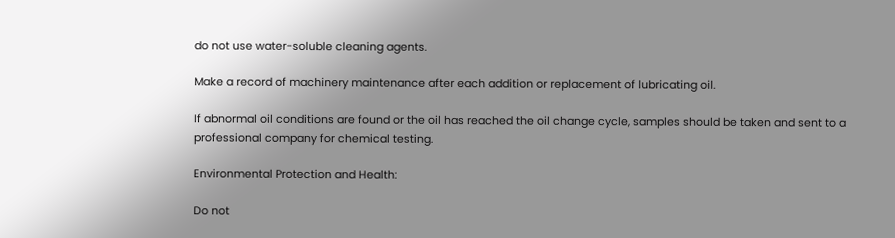do not use water-soluble cleaning agents.

Make a record of machinery maintenance after each addition or replacement of lubricating oil.

If abnormal oil conditions are found or the oil has reached the oil change cycle, samples should be taken and sent to a professional company for chemical testing.

Environmental Protection and Health:

Do not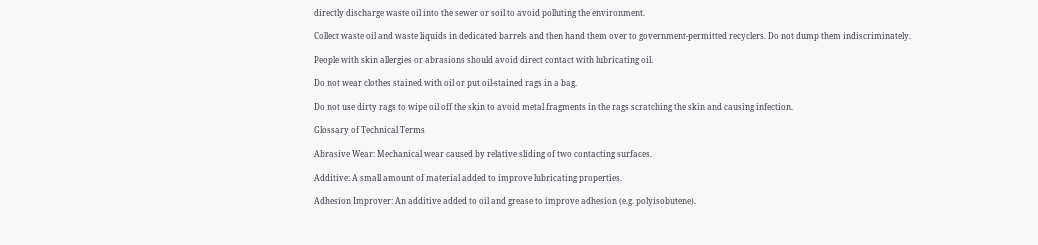directly discharge waste oil into the sewer or soil to avoid polluting the environment.

Collect waste oil and waste liquids in dedicated barrels and then hand them over to government-permitted recyclers. Do not dump them indiscriminately.

People with skin allergies or abrasions should avoid direct contact with lubricating oil.

Do not wear clothes stained with oil or put oil-stained rags in a bag.

Do not use dirty rags to wipe oil off the skin to avoid metal fragments in the rags scratching the skin and causing infection.

Glossary of Technical Terms

Abrasive Wear: Mechanical wear caused by relative sliding of two contacting surfaces.

Additive: A small amount of material added to improve lubricating properties.

Adhesion Improver: An additive added to oil and grease to improve adhesion (e.g. polyisobutene).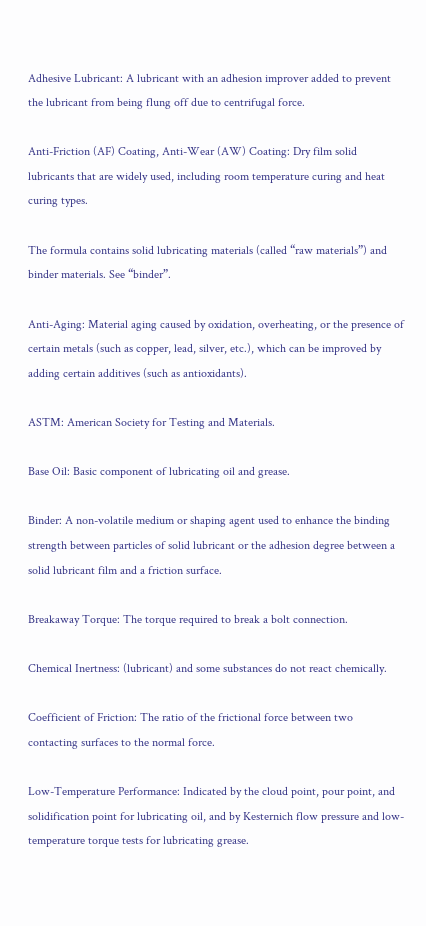Adhesive Lubricant: A lubricant with an adhesion improver added to prevent the lubricant from being flung off due to centrifugal force.

Anti-Friction (AF) Coating, Anti-Wear (AW) Coating: Dry film solid lubricants that are widely used, including room temperature curing and heat curing types.

The formula contains solid lubricating materials (called “raw materials”) and binder materials. See “binder”.

Anti-Aging: Material aging caused by oxidation, overheating, or the presence of certain metals (such as copper, lead, silver, etc.), which can be improved by adding certain additives (such as antioxidants).

ASTM: American Society for Testing and Materials.

Base Oil: Basic component of lubricating oil and grease.

Binder: A non-volatile medium or shaping agent used to enhance the binding strength between particles of solid lubricant or the adhesion degree between a solid lubricant film and a friction surface.

Breakaway Torque: The torque required to break a bolt connection.

Chemical Inertness: (lubricant) and some substances do not react chemically.

Coefficient of Friction: The ratio of the frictional force between two contacting surfaces to the normal force.

Low-Temperature Performance: Indicated by the cloud point, pour point, and solidification point for lubricating oil, and by Kesternich flow pressure and low-temperature torque tests for lubricating grease.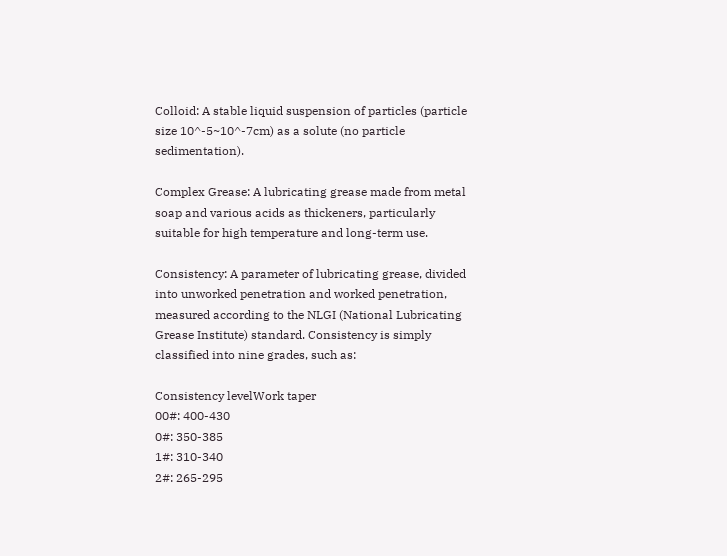Colloid: A stable liquid suspension of particles (particle size 10^-5~10^-7cm) as a solute (no particle sedimentation).

Complex Grease: A lubricating grease made from metal soap and various acids as thickeners, particularly suitable for high temperature and long-term use.

Consistency: A parameter of lubricating grease, divided into unworked penetration and worked penetration, measured according to the NLGI (National Lubricating Grease Institute) standard. Consistency is simply classified into nine grades, such as:

Consistency levelWork taper
00#: 400-430
0#: 350-385
1#: 310-340
2#: 265-295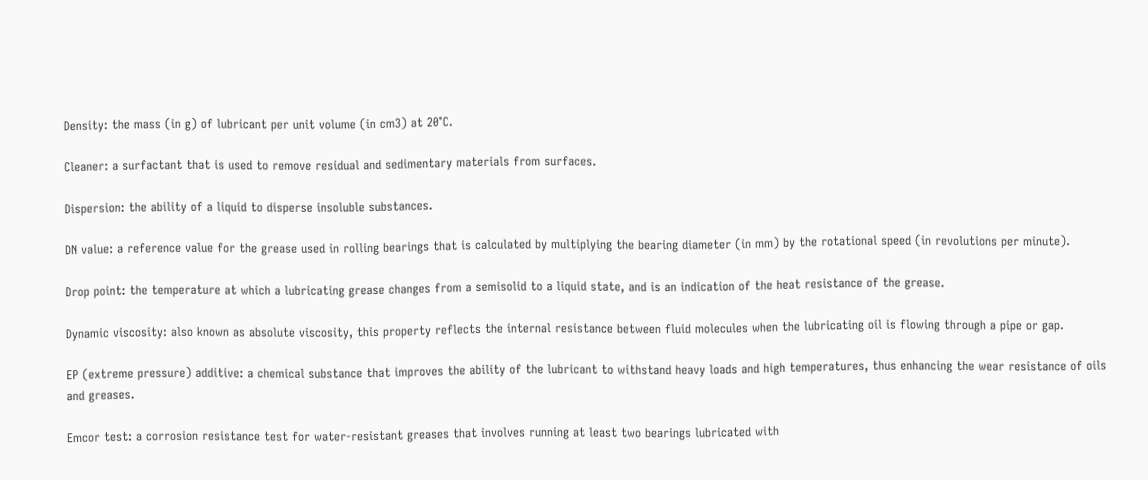Density: the mass (in g) of lubricant per unit volume (in cm3) at 20°C.

Cleaner: a surfactant that is used to remove residual and sedimentary materials from surfaces.

Dispersion: the ability of a liquid to disperse insoluble substances.

DN value: a reference value for the grease used in rolling bearings that is calculated by multiplying the bearing diameter (in mm) by the rotational speed (in revolutions per minute).

Drop point: the temperature at which a lubricating grease changes from a semisolid to a liquid state, and is an indication of the heat resistance of the grease.

Dynamic viscosity: also known as absolute viscosity, this property reflects the internal resistance between fluid molecules when the lubricating oil is flowing through a pipe or gap.

EP (extreme pressure) additive: a chemical substance that improves the ability of the lubricant to withstand heavy loads and high temperatures, thus enhancing the wear resistance of oils and greases.

Emcor test: a corrosion resistance test for water-resistant greases that involves running at least two bearings lubricated with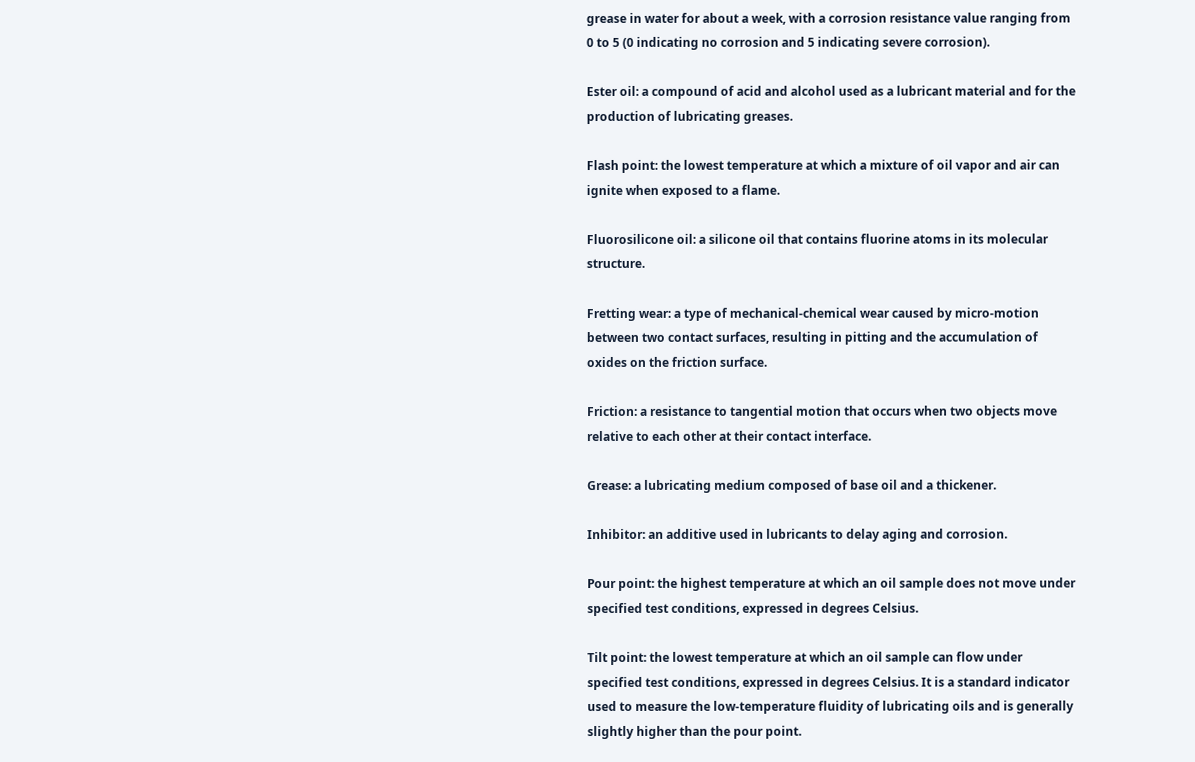grease in water for about a week, with a corrosion resistance value ranging from 0 to 5 (0 indicating no corrosion and 5 indicating severe corrosion).

Ester oil: a compound of acid and alcohol used as a lubricant material and for the production of lubricating greases.

Flash point: the lowest temperature at which a mixture of oil vapor and air can ignite when exposed to a flame.

Fluorosilicone oil: a silicone oil that contains fluorine atoms in its molecular structure.

Fretting wear: a type of mechanical-chemical wear caused by micro-motion between two contact surfaces, resulting in pitting and the accumulation of oxides on the friction surface.

Friction: a resistance to tangential motion that occurs when two objects move relative to each other at their contact interface.

Grease: a lubricating medium composed of base oil and a thickener.

Inhibitor: an additive used in lubricants to delay aging and corrosion.

Pour point: the highest temperature at which an oil sample does not move under specified test conditions, expressed in degrees Celsius.

Tilt point: the lowest temperature at which an oil sample can flow under specified test conditions, expressed in degrees Celsius. It is a standard indicator used to measure the low-temperature fluidity of lubricating oils and is generally slightly higher than the pour point.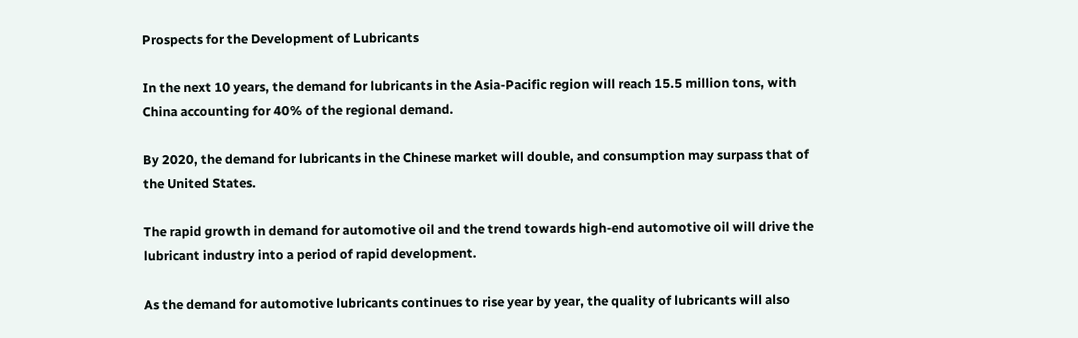Prospects for the Development of Lubricants

In the next 10 years, the demand for lubricants in the Asia-Pacific region will reach 15.5 million tons, with China accounting for 40% of the regional demand.

By 2020, the demand for lubricants in the Chinese market will double, and consumption may surpass that of the United States.

The rapid growth in demand for automotive oil and the trend towards high-end automotive oil will drive the lubricant industry into a period of rapid development.

As the demand for automotive lubricants continues to rise year by year, the quality of lubricants will also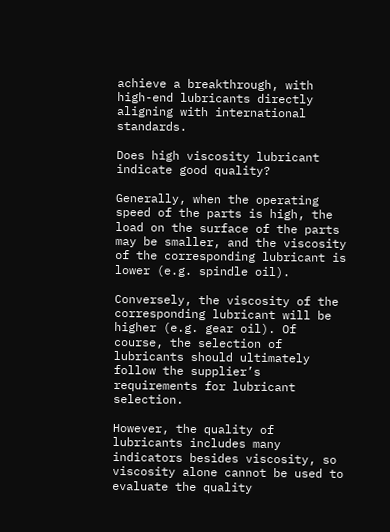achieve a breakthrough, with high-end lubricants directly aligning with international standards.

Does high viscosity lubricant indicate good quality?

Generally, when the operating speed of the parts is high, the load on the surface of the parts may be smaller, and the viscosity of the corresponding lubricant is lower (e.g. spindle oil).

Conversely, the viscosity of the corresponding lubricant will be higher (e.g. gear oil). Of course, the selection of lubricants should ultimately follow the supplier’s requirements for lubricant selection.

However, the quality of lubricants includes many indicators besides viscosity, so viscosity alone cannot be used to evaluate the quality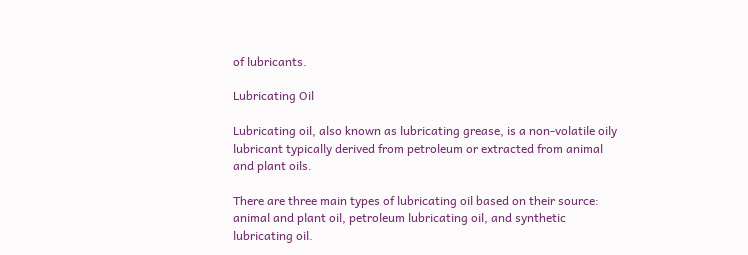of lubricants.

Lubricating Oil

Lubricating oil, also known as lubricating grease, is a non-volatile oily lubricant typically derived from petroleum or extracted from animal and plant oils.

There are three main types of lubricating oil based on their source: animal and plant oil, petroleum lubricating oil, and synthetic lubricating oil.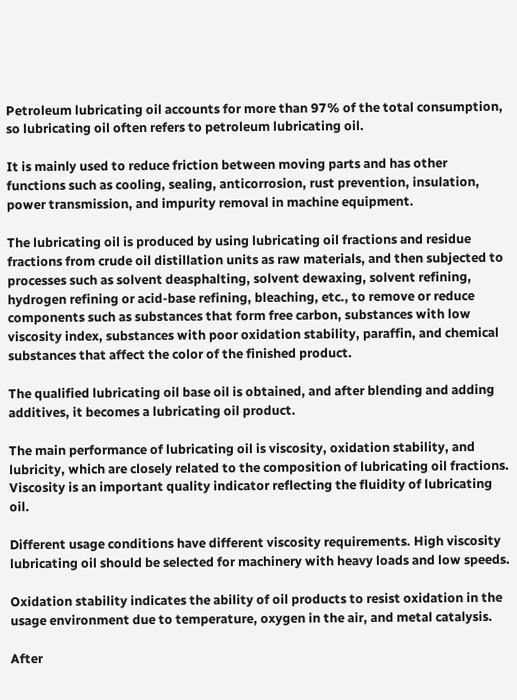Petroleum lubricating oil accounts for more than 97% of the total consumption, so lubricating oil often refers to petroleum lubricating oil.

It is mainly used to reduce friction between moving parts and has other functions such as cooling, sealing, anticorrosion, rust prevention, insulation, power transmission, and impurity removal in machine equipment.

The lubricating oil is produced by using lubricating oil fractions and residue fractions from crude oil distillation units as raw materials, and then subjected to processes such as solvent deasphalting, solvent dewaxing, solvent refining, hydrogen refining or acid-base refining, bleaching, etc., to remove or reduce components such as substances that form free carbon, substances with low viscosity index, substances with poor oxidation stability, paraffin, and chemical substances that affect the color of the finished product.

The qualified lubricating oil base oil is obtained, and after blending and adding additives, it becomes a lubricating oil product.

The main performance of lubricating oil is viscosity, oxidation stability, and lubricity, which are closely related to the composition of lubricating oil fractions. Viscosity is an important quality indicator reflecting the fluidity of lubricating oil.

Different usage conditions have different viscosity requirements. High viscosity lubricating oil should be selected for machinery with heavy loads and low speeds.

Oxidation stability indicates the ability of oil products to resist oxidation in the usage environment due to temperature, oxygen in the air, and metal catalysis.

After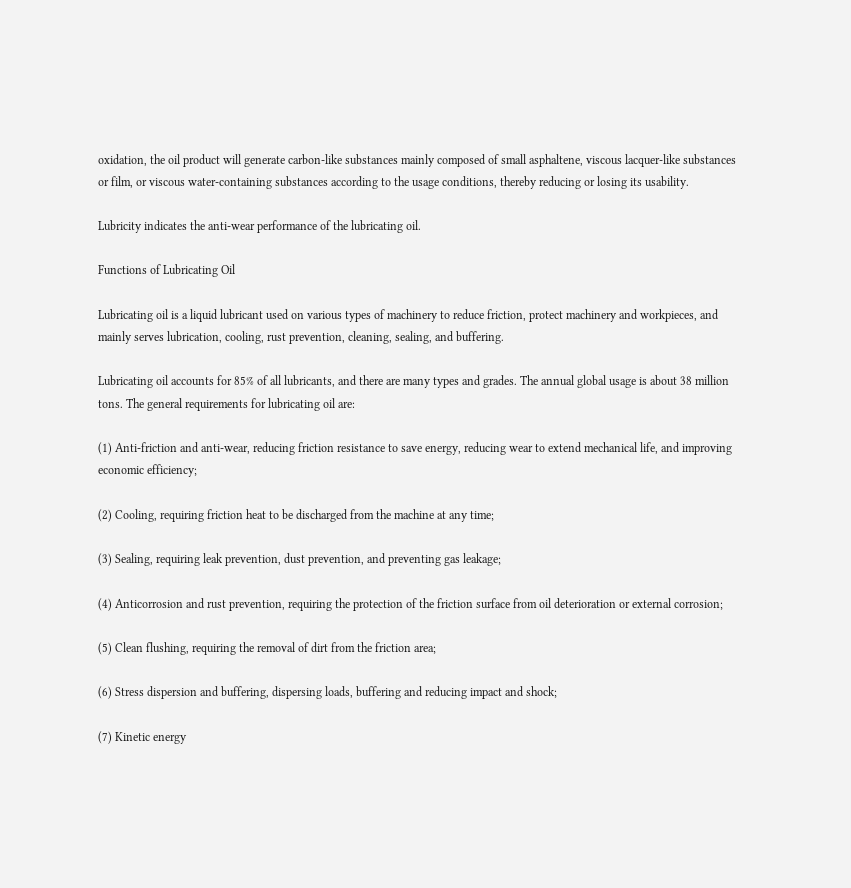oxidation, the oil product will generate carbon-like substances mainly composed of small asphaltene, viscous lacquer-like substances or film, or viscous water-containing substances according to the usage conditions, thereby reducing or losing its usability.

Lubricity indicates the anti-wear performance of the lubricating oil.

Functions of Lubricating Oil

Lubricating oil is a liquid lubricant used on various types of machinery to reduce friction, protect machinery and workpieces, and mainly serves lubrication, cooling, rust prevention, cleaning, sealing, and buffering.

Lubricating oil accounts for 85% of all lubricants, and there are many types and grades. The annual global usage is about 38 million tons. The general requirements for lubricating oil are:

(1) Anti-friction and anti-wear, reducing friction resistance to save energy, reducing wear to extend mechanical life, and improving economic efficiency;

(2) Cooling, requiring friction heat to be discharged from the machine at any time;

(3) Sealing, requiring leak prevention, dust prevention, and preventing gas leakage;

(4) Anticorrosion and rust prevention, requiring the protection of the friction surface from oil deterioration or external corrosion;

(5) Clean flushing, requiring the removal of dirt from the friction area;

(6) Stress dispersion and buffering, dispersing loads, buffering and reducing impact and shock;

(7) Kinetic energy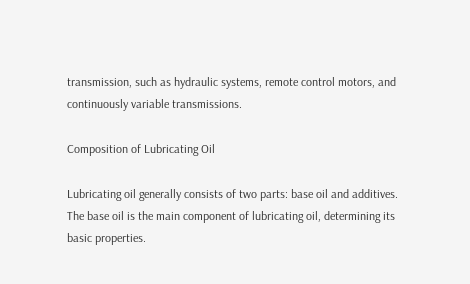transmission, such as hydraulic systems, remote control motors, and continuously variable transmissions.

Composition of Lubricating Oil

Lubricating oil generally consists of two parts: base oil and additives. The base oil is the main component of lubricating oil, determining its basic properties.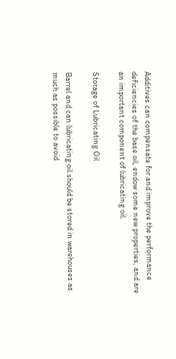Additives can compensate for and improve the performance deficiencies of the base oil, endow some new properties, and are an important component of lubricating oil.

Storage of Lubricating Oil

Barrel and can lubricating oil should be stored in warehouses as much as possible to avoid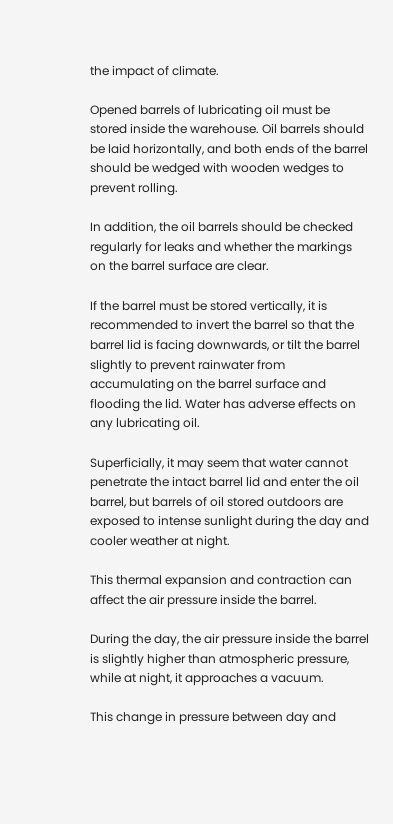the impact of climate.

Opened barrels of lubricating oil must be stored inside the warehouse. Oil barrels should be laid horizontally, and both ends of the barrel should be wedged with wooden wedges to prevent rolling.

In addition, the oil barrels should be checked regularly for leaks and whether the markings on the barrel surface are clear.

If the barrel must be stored vertically, it is recommended to invert the barrel so that the barrel lid is facing downwards, or tilt the barrel slightly to prevent rainwater from accumulating on the barrel surface and flooding the lid. Water has adverse effects on any lubricating oil.

Superficially, it may seem that water cannot penetrate the intact barrel lid and enter the oil barrel, but barrels of oil stored outdoors are exposed to intense sunlight during the day and cooler weather at night.

This thermal expansion and contraction can affect the air pressure inside the barrel.

During the day, the air pressure inside the barrel is slightly higher than atmospheric pressure, while at night, it approaches a vacuum.

This change in pressure between day and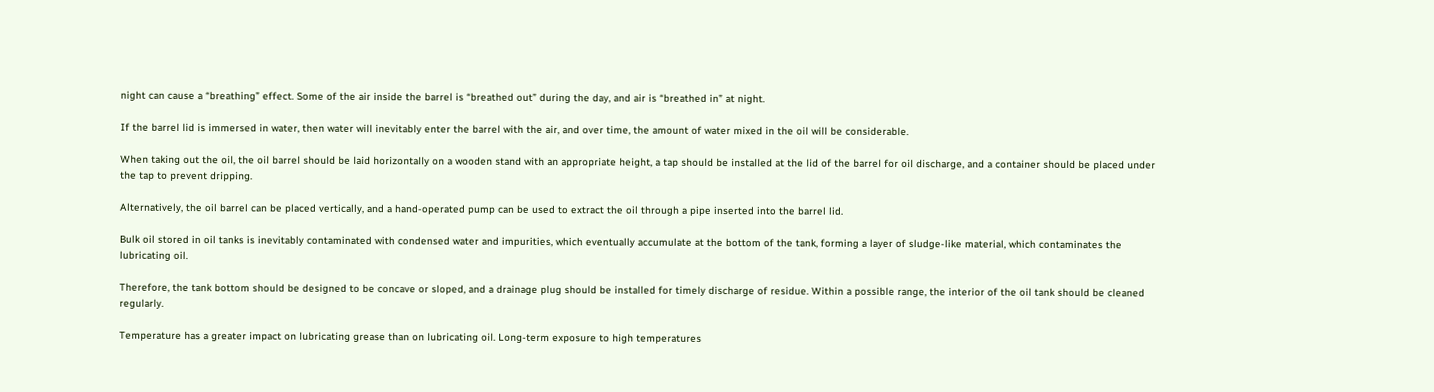night can cause a “breathing” effect. Some of the air inside the barrel is “breathed out” during the day, and air is “breathed in” at night.

If the barrel lid is immersed in water, then water will inevitably enter the barrel with the air, and over time, the amount of water mixed in the oil will be considerable.

When taking out the oil, the oil barrel should be laid horizontally on a wooden stand with an appropriate height, a tap should be installed at the lid of the barrel for oil discharge, and a container should be placed under the tap to prevent dripping.

Alternatively, the oil barrel can be placed vertically, and a hand-operated pump can be used to extract the oil through a pipe inserted into the barrel lid.

Bulk oil stored in oil tanks is inevitably contaminated with condensed water and impurities, which eventually accumulate at the bottom of the tank, forming a layer of sludge-like material, which contaminates the lubricating oil.

Therefore, the tank bottom should be designed to be concave or sloped, and a drainage plug should be installed for timely discharge of residue. Within a possible range, the interior of the oil tank should be cleaned regularly.

Temperature has a greater impact on lubricating grease than on lubricating oil. Long-term exposure to high temperatures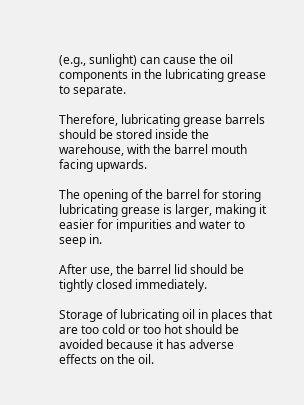(e.g., sunlight) can cause the oil components in the lubricating grease to separate.

Therefore, lubricating grease barrels should be stored inside the warehouse, with the barrel mouth facing upwards.

The opening of the barrel for storing lubricating grease is larger, making it easier for impurities and water to seep in.

After use, the barrel lid should be tightly closed immediately.

Storage of lubricating oil in places that are too cold or too hot should be avoided because it has adverse effects on the oil.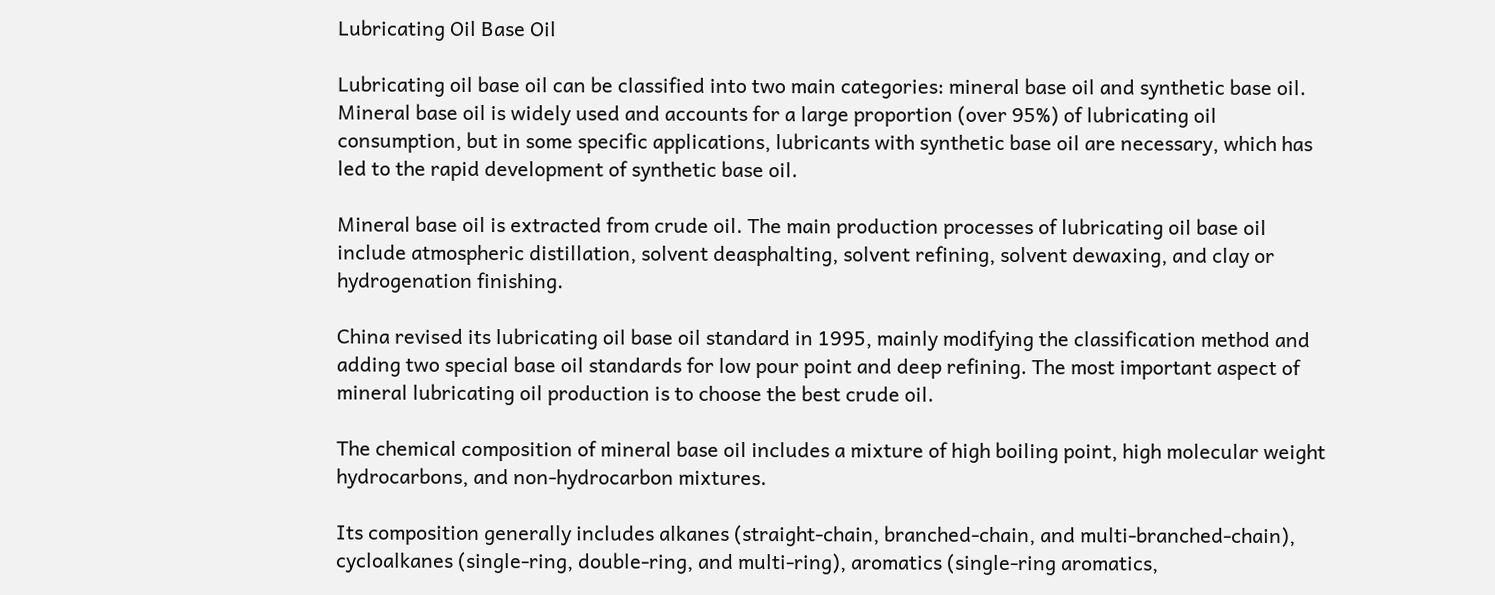Lubricating Oil Base Oil

Lubricating oil base oil can be classified into two main categories: mineral base oil and synthetic base oil. Mineral base oil is widely used and accounts for a large proportion (over 95%) of lubricating oil consumption, but in some specific applications, lubricants with synthetic base oil are necessary, which has led to the rapid development of synthetic base oil.

Mineral base oil is extracted from crude oil. The main production processes of lubricating oil base oil include atmospheric distillation, solvent deasphalting, solvent refining, solvent dewaxing, and clay or hydrogenation finishing.

China revised its lubricating oil base oil standard in 1995, mainly modifying the classification method and adding two special base oil standards for low pour point and deep refining. The most important aspect of mineral lubricating oil production is to choose the best crude oil.

The chemical composition of mineral base oil includes a mixture of high boiling point, high molecular weight hydrocarbons, and non-hydrocarbon mixtures.

Its composition generally includes alkanes (straight-chain, branched-chain, and multi-branched-chain), cycloalkanes (single-ring, double-ring, and multi-ring), aromatics (single-ring aromatics,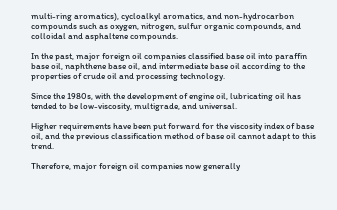multi-ring aromatics), cycloalkyl aromatics, and non-hydrocarbon compounds such as oxygen, nitrogen, sulfur organic compounds, and colloidal and asphaltene compounds.

In the past, major foreign oil companies classified base oil into paraffin base oil, naphthene base oil, and intermediate base oil according to the properties of crude oil and processing technology.

Since the 1980s, with the development of engine oil, lubricating oil has tended to be low-viscosity, multigrade, and universal.

Higher requirements have been put forward for the viscosity index of base oil, and the previous classification method of base oil cannot adapt to this trend.

Therefore, major foreign oil companies now generally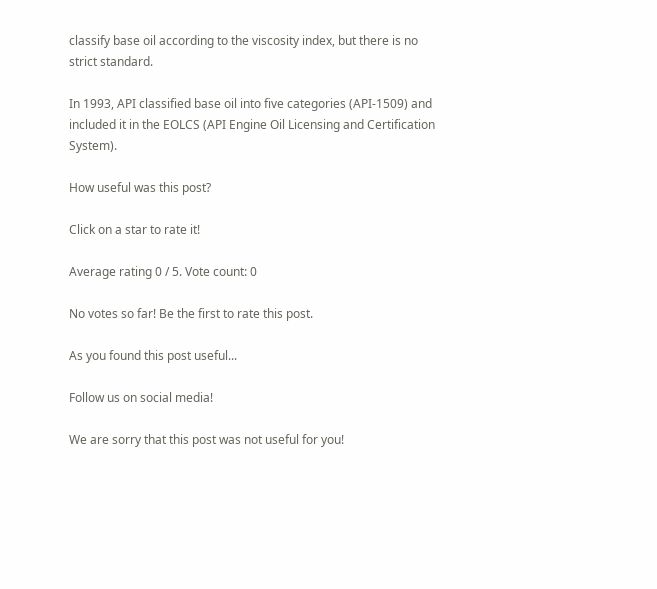classify base oil according to the viscosity index, but there is no strict standard.

In 1993, API classified base oil into five categories (API-1509) and included it in the EOLCS (API Engine Oil Licensing and Certification System).

How useful was this post?

Click on a star to rate it!

Average rating 0 / 5. Vote count: 0

No votes so far! Be the first to rate this post.

As you found this post useful...

Follow us on social media!

We are sorry that this post was not useful for you!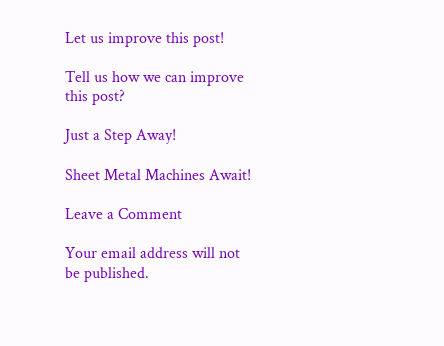Let us improve this post!

Tell us how we can improve this post?

Just a Step Away!

Sheet Metal Machines Await!

Leave a Comment

Your email address will not be published.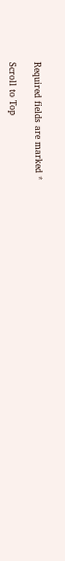Required fields are marked *

Scroll to Top